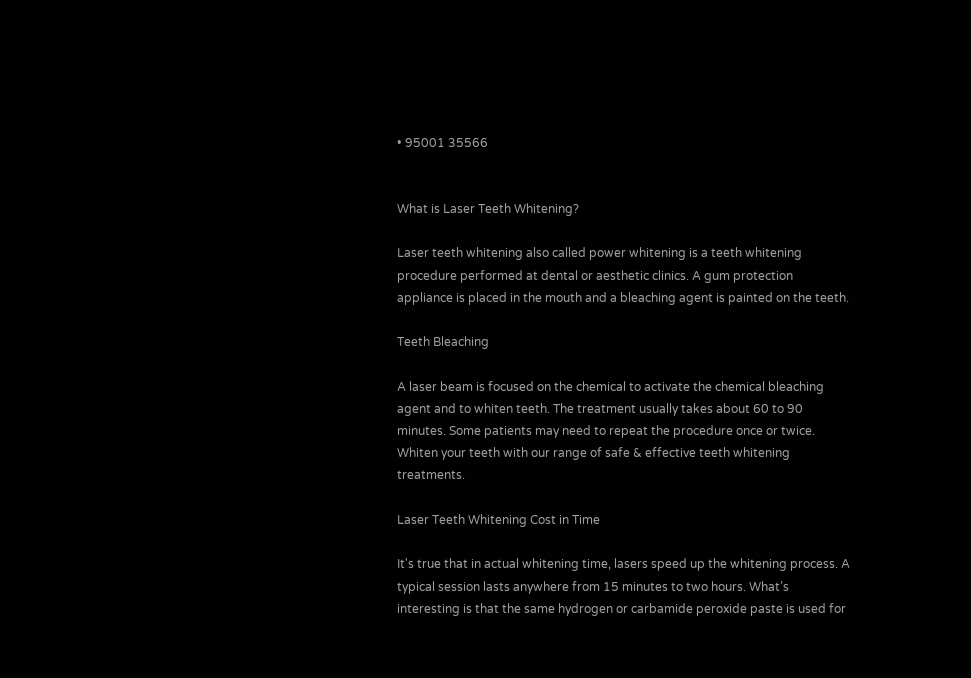• 95001 35566


What is Laser Teeth Whitening?

Laser teeth whitening also called power whitening is a teeth whitening procedure performed at dental or aesthetic clinics. A gum protection appliance is placed in the mouth and a bleaching agent is painted on the teeth.

Teeth Bleaching

A laser beam is focused on the chemical to activate the chemical bleaching agent and to whiten teeth. The treatment usually takes about 60 to 90 minutes. Some patients may need to repeat the procedure once or twice. Whiten your teeth with our range of safe & effective teeth whitening treatments.

Laser Teeth Whitening Cost in Time

It's true that in actual whitening time, lasers speed up the whitening process. A typical session lasts anywhere from 15 minutes to two hours. What’s interesting is that the same hydrogen or carbamide peroxide paste is used for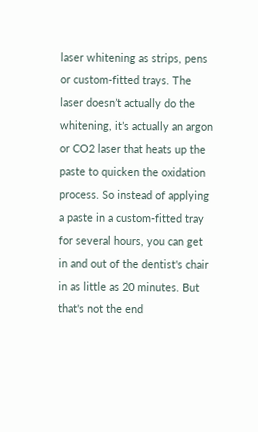laser whitening as strips, pens or custom-fitted trays. The laser doesn’t actually do the whitening, it’s actually an argon or CO2 laser that heats up the paste to quicken the oxidation process. So instead of applying a paste in a custom-fitted tray for several hours, you can get in and out of the dentist's chair in as little as 20 minutes. But that's not the end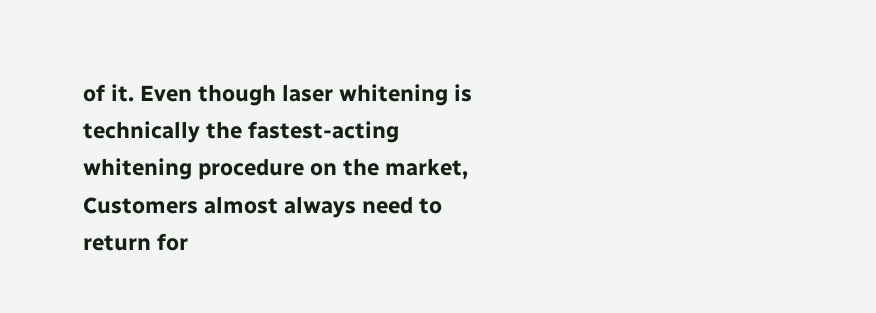of it. Even though laser whitening is technically the fastest-acting whitening procedure on the market, Customers almost always need to return for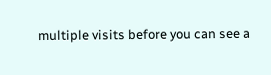multiple visits before you can see a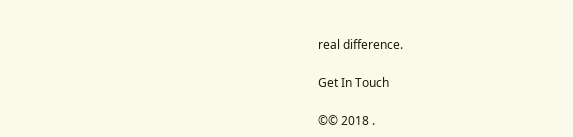real difference.

Get In Touch

©© 2018 .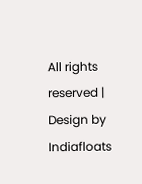All rights reserved | Design by Indiafloats